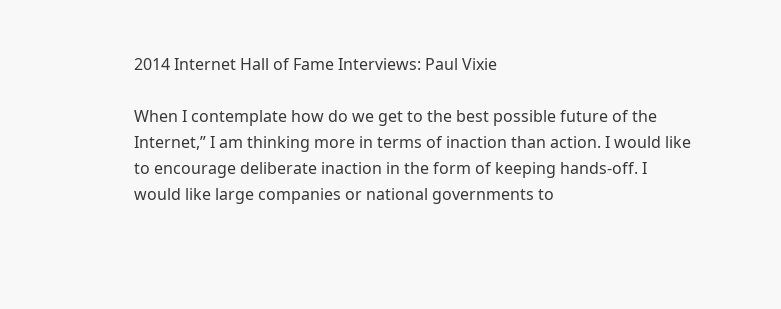2014 Internet Hall of Fame Interviews: Paul Vixie

When I contemplate how do we get to the best possible future of the Internet,” I am thinking more in terms of inaction than action. I would like to encourage deliberate inaction in the form of keeping hands-off. I would like large companies or national governments to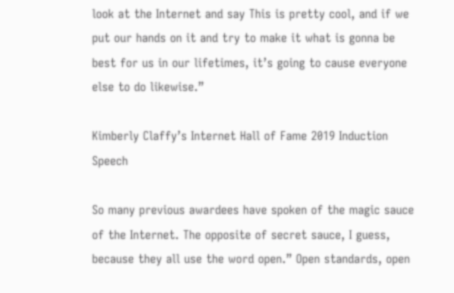look at the Internet and say This is pretty cool, and if we put our hands on it and try to make it what is gonna be best for us in our lifetimes, it’s going to cause everyone else to do likewise.”

Kimberly Claffy’s Internet Hall of Fame 2019 Induction Speech

So many previous awardees have spoken of the magic sauce of the Internet. The opposite of secret sauce, I guess, because they all use the word open.” Open standards, open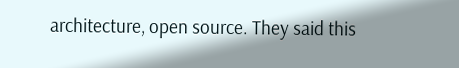architecture, open source. They said this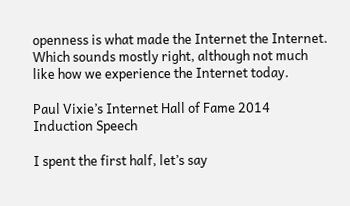openness is what made the Internet the Internet. Which sounds mostly right, although not much like how we experience the Internet today.

Paul Vixie’s Internet Hall of Fame 2014 Induction Speech

I spent the first half, let’s say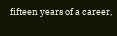fifteen years of a career,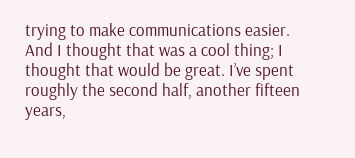trying to make communications easier. And I thought that was a cool thing; I thought that would be great. I’ve spent roughly the second half, another fifteen years,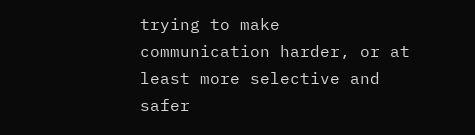trying to make communication harder, or at least more selective and safer